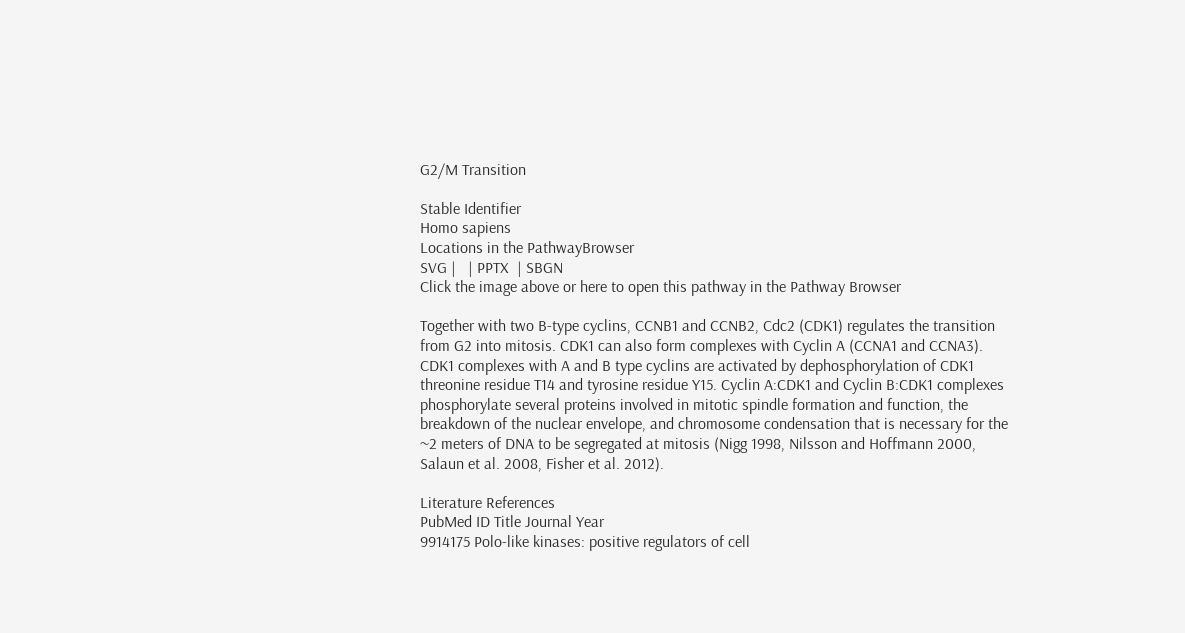G2/M Transition

Stable Identifier
Homo sapiens
Locations in the PathwayBrowser
SVG |   | PPTX  | SBGN
Click the image above or here to open this pathway in the Pathway Browser

Together with two B-type cyclins, CCNB1 and CCNB2, Cdc2 (CDK1) regulates the transition from G2 into mitosis. CDK1 can also form complexes with Cyclin A (CCNA1 and CCNA3). CDK1 complexes with A and B type cyclins are activated by dephosphorylation of CDK1 threonine residue T14 and tyrosine residue Y15. Cyclin A:CDK1 and Cyclin B:CDK1 complexes phosphorylate several proteins involved in mitotic spindle formation and function, the breakdown of the nuclear envelope, and chromosome condensation that is necessary for the ~2 meters of DNA to be segregated at mitosis (Nigg 1998, Nilsson and Hoffmann 2000, Salaun et al. 2008, Fisher et al. 2012).

Literature References
PubMed ID Title Journal Year
9914175 Polo-like kinases: positive regulators of cell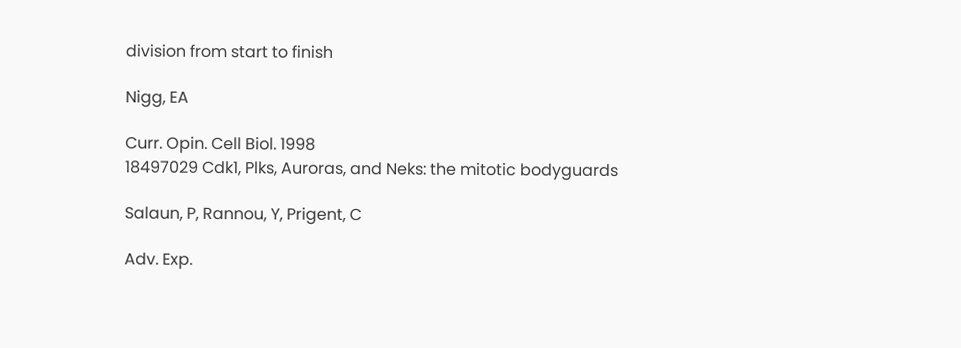division from start to finish

Nigg, EA

Curr. Opin. Cell Biol. 1998
18497029 Cdk1, Plks, Auroras, and Neks: the mitotic bodyguards

Salaun, P, Rannou, Y, Prigent, C

Adv. Exp.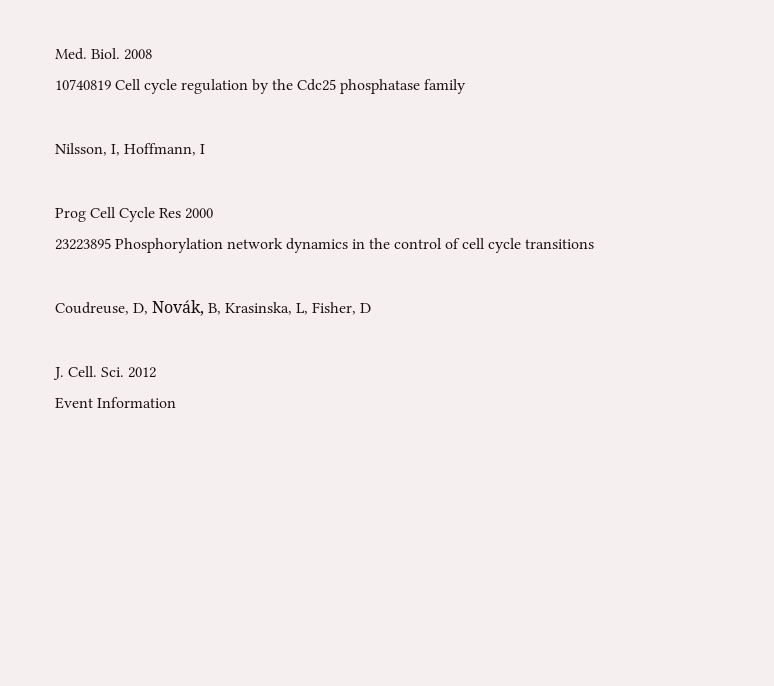Med. Biol. 2008
10740819 Cell cycle regulation by the Cdc25 phosphatase family

Nilsson, I, Hoffmann, I

Prog Cell Cycle Res 2000
23223895 Phosphorylation network dynamics in the control of cell cycle transitions

Coudreuse, D, Novák, B, Krasinska, L, Fisher, D

J. Cell. Sci. 2012
Event Information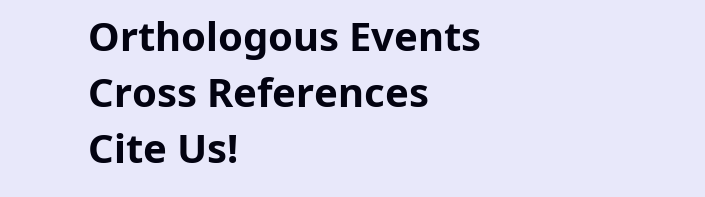Orthologous Events
Cross References
Cite Us!